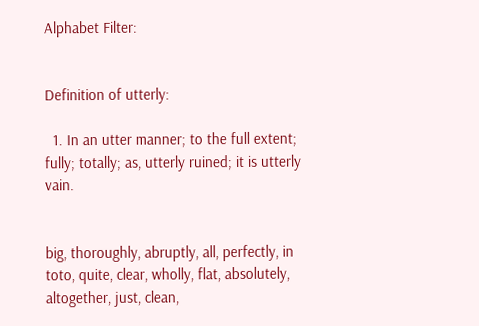Alphabet Filter:


Definition of utterly:

  1. In an utter manner; to the full extent; fully; totally; as, utterly ruined; it is utterly vain.


big, thoroughly, abruptly, all, perfectly, in toto, quite, clear, wholly, flat, absolutely, altogether, just, clean,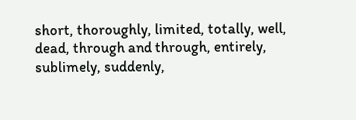short, thoroughly, limited, totally, well, dead, through and through, entirely, sublimely, suddenly,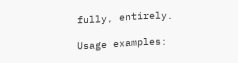fully, entirely.

Usage examples: